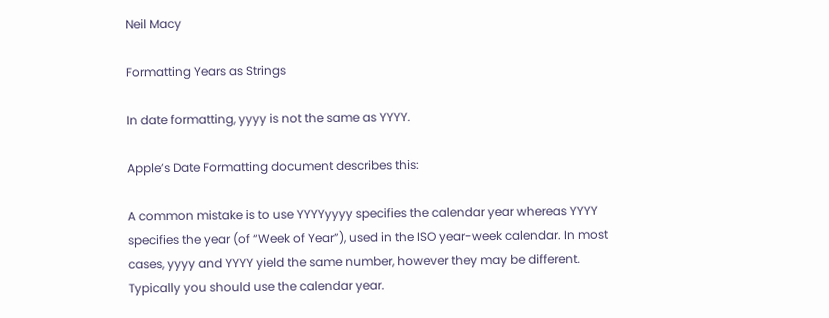Neil Macy

Formatting Years as Strings

In date formatting, yyyy is not the same as YYYY.

Apple’s Date Formatting document describes this:

A common mistake is to use YYYYyyyy specifies the calendar year whereas YYYY specifies the year (of “Week of Year”), used in the ISO year-week calendar. In most cases, yyyy and YYYY yield the same number, however they may be different. Typically you should use the calendar year.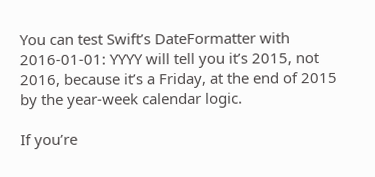You can test Swift’s DateFormatter with 2016-01-01: YYYY will tell you it’s 2015, not 2016, because it’s a Friday, at the end of 2015 by the year-week calendar logic.

If you’re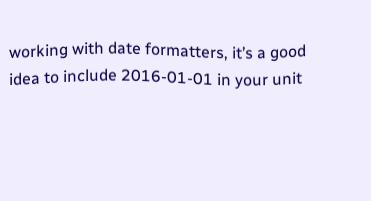working with date formatters, it’s a good idea to include 2016-01-01 in your unit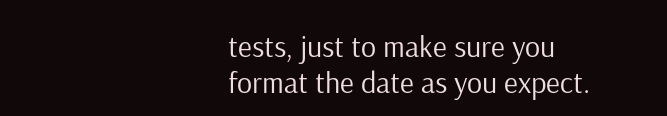tests, just to make sure you format the date as you expect.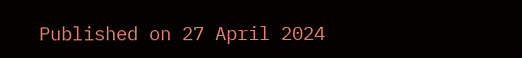Published on 27 April 2024